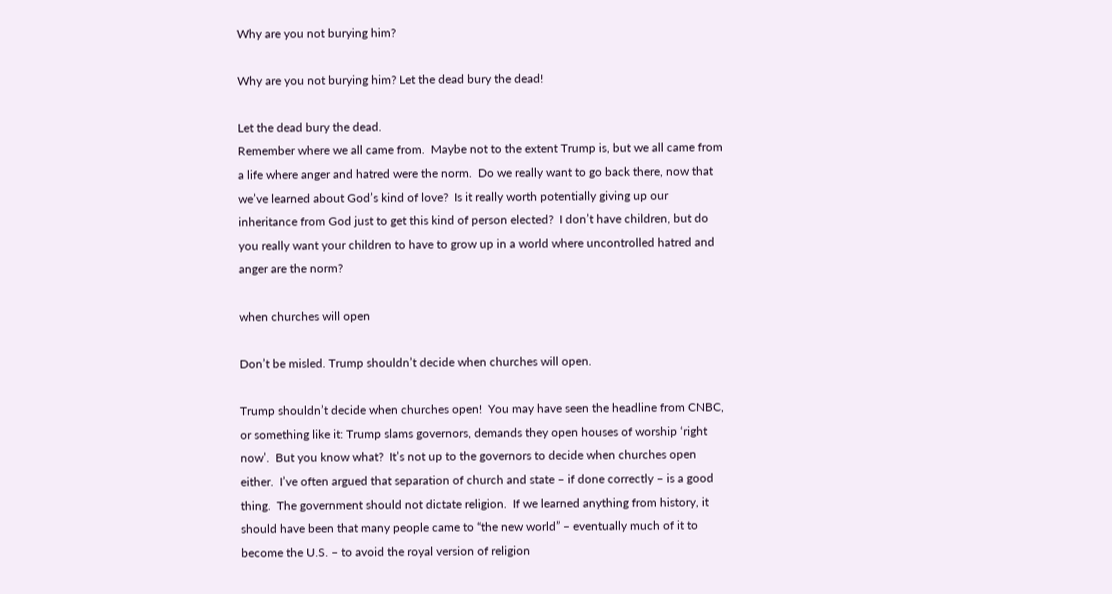Why are you not burying him?

Why are you not burying him? Let the dead bury the dead!

Let the dead bury the dead.
Remember where we all came from.  Maybe not to the extent Trump is, but we all came from a life where anger and hatred were the norm.  Do we really want to go back there, now that we’ve learned about God’s kind of love?  Is it really worth potentially giving up our inheritance from God just to get this kind of person elected?  I don’t have children, but do you really want your children to have to grow up in a world where uncontrolled hatred and anger are the norm?

when churches will open

Don’t be misled. Trump shouldn’t decide when churches will open.

Trump shouldn’t decide when churches open!  You may have seen the headline from CNBC, or something like it: Trump slams governors, demands they open houses of worship ‘right now’.  But you know what?  It’s not up to the governors to decide when churches open either.  I’ve often argued that separation of church and state – if done correctly – is a good thing.  The government should not dictate religion.  If we learned anything from history, it should have been that many people came to “the new world” – eventually much of it to become the U.S. – to avoid the royal version of religion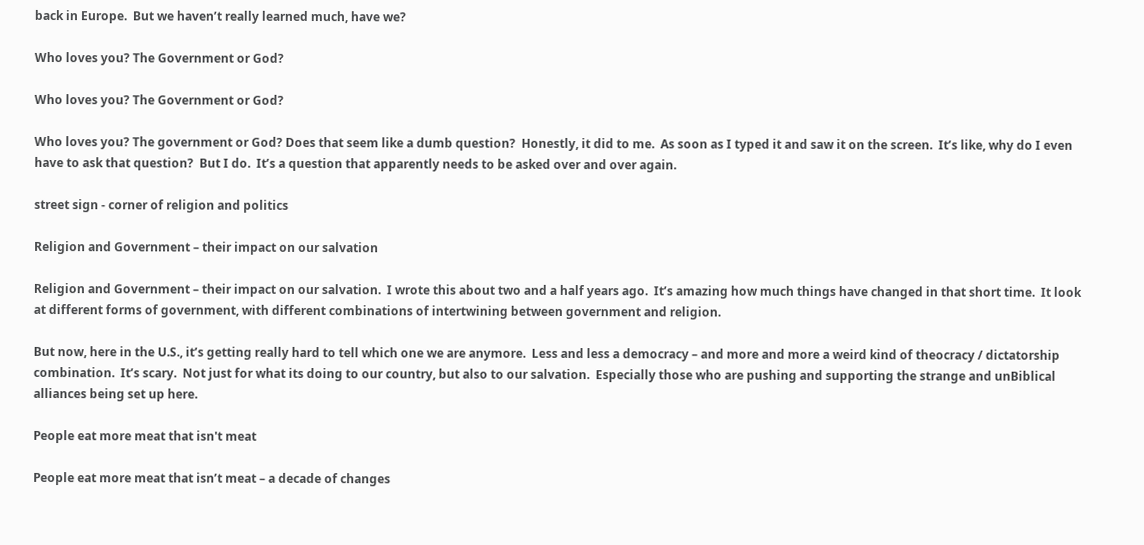back in Europe.  But we haven’t really learned much, have we?

Who loves you? The Government or God?

Who loves you? The Government or God?

Who loves you? The government or God? Does that seem like a dumb question?  Honestly, it did to me.  As soon as I typed it and saw it on the screen.  It’s like, why do I even have to ask that question?  But I do.  It’s a question that apparently needs to be asked over and over again.

street sign - corner of religion and politics

Religion and Government – their impact on our salvation

Religion and Government – their impact on our salvation.  I wrote this about two and a half years ago.  It’s amazing how much things have changed in that short time.  It look at different forms of government, with different combinations of intertwining between government and religion.

But now, here in the U.S., it’s getting really hard to tell which one we are anymore.  Less and less a democracy – and more and more a weird kind of theocracy / dictatorship combination.  It’s scary.  Not just for what its doing to our country, but also to our salvation.  Especially those who are pushing and supporting the strange and unBiblical alliances being set up here.

People eat more meat that isn't meat

People eat more meat that isn’t meat – a decade of changes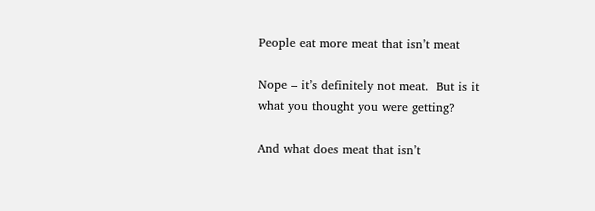People eat more meat that isn’t meat

Nope – it’s definitely not meat.  But is it what you thought you were getting?

And what does meat that isn’t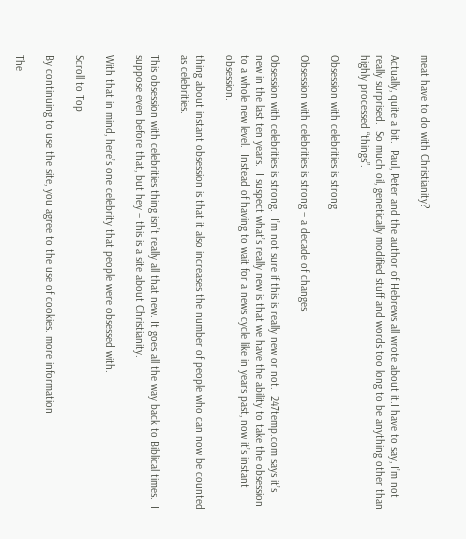meat have to do with Christianity?

Actually, quite a bit.  Paul, Peter and the author of Hebrews all wrote about it.I have to say, I’m not really surprised.  So much oil, genetically modified stuff and words too long to be anything other than highly processed “things”.

Obsession with celebrities is strong

Obsession with celebrities is strong – a decade of changes

Obsession with celebrities is strong.  I’m not sure if this is really new or not.  247temp.com says it’s new in the last ten years.  I suspect what’s really new is that we have the ability to take the obsession to a whole new level.  Instead of having to wait for a news cycle like in years past, now it’s instant obsession.

thing about instant obsession is that it also increases the number of people who can now be counted as celebrities.

This obsession with celebrities thing isn’t really all that new. It goes all the way back to Biblical times.  I suppose even before that, but hey – this is a site about Christianity.

With that in mind, here’s one celebrity that people were obsessed with.

Scroll to Top

By continuing to use the site, you agree to the use of cookies. more information

The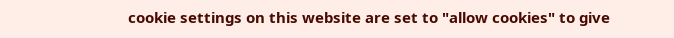cookie settings on this website are set to "allow cookies" to give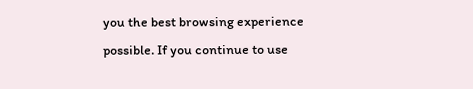you the best browsing experience possible. If you continue to use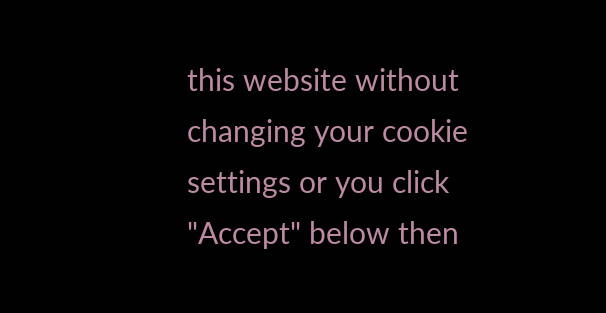this website without changing your cookie settings or you click "Accept" below then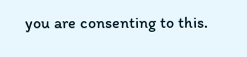you are consenting to this.